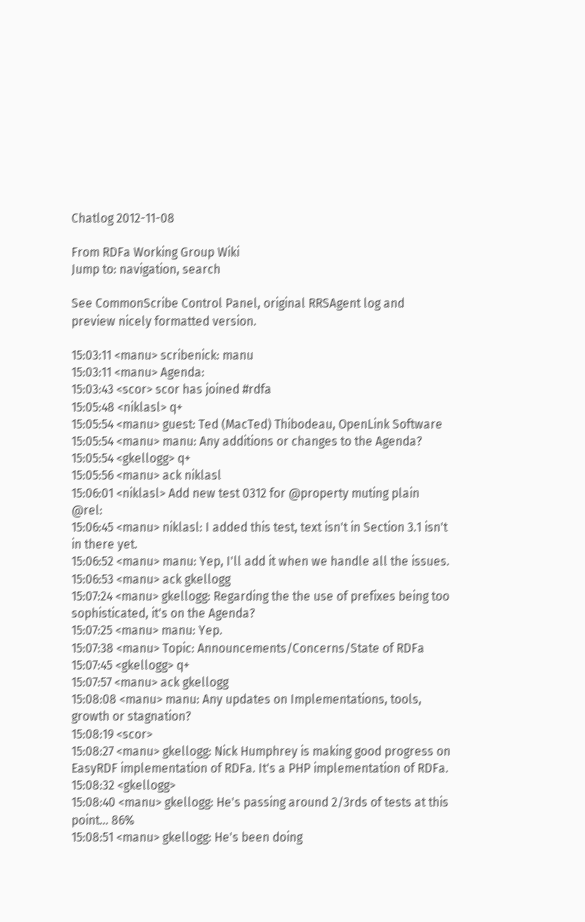Chatlog 2012-11-08

From RDFa Working Group Wiki
Jump to: navigation, search

See CommonScribe Control Panel, original RRSAgent log and preview nicely formatted version.

15:03:11 <manu> scribenick: manu
15:03:11 <manu> Agenda:
15:03:43 <scor> scor has joined #rdfa
15:05:48 <niklasl> q+
15:05:54 <manu> guest: Ted (MacTed) Thibodeau, OpenLink Software
15:05:54 <manu> manu: Any additions or changes to the Agenda?
15:05:54 <gkellogg> q+
15:05:56 <manu> ack niklasl
15:06:01 <niklasl> Add new test 0312 for @property muting plain @rel:
15:06:45 <manu> niklasl: I added this test, text isn't in Section 3.1 isn't in there yet.
15:06:52 <manu> manu: Yep, I'll add it when we handle all the issues.
15:06:53 <manu> ack gkellogg
15:07:24 <manu> gkellogg: Regarding the the use of prefixes being too sophisticated, it's on the Agenda?
15:07:25 <manu> manu: Yep.
15:07:38 <manu> Topic: Announcements/Concerns/State of RDFa
15:07:45 <gkellogg> q+
15:07:57 <manu> ack gkellogg
15:08:08 <manu> manu: Any updates on Implementations, tools, growth or stagnation?
15:08:19 <scor>
15:08:27 <manu> gkellogg: Nick Humphrey is making good progress on EasyRDF implementation of RDFa. It's a PHP implementation of RDFa.
15:08:32 <gkellogg>
15:08:40 <manu> gkellogg: He's passing around 2/3rds of tests at this point... 86%
15:08:51 <manu> gkellogg: He's been doing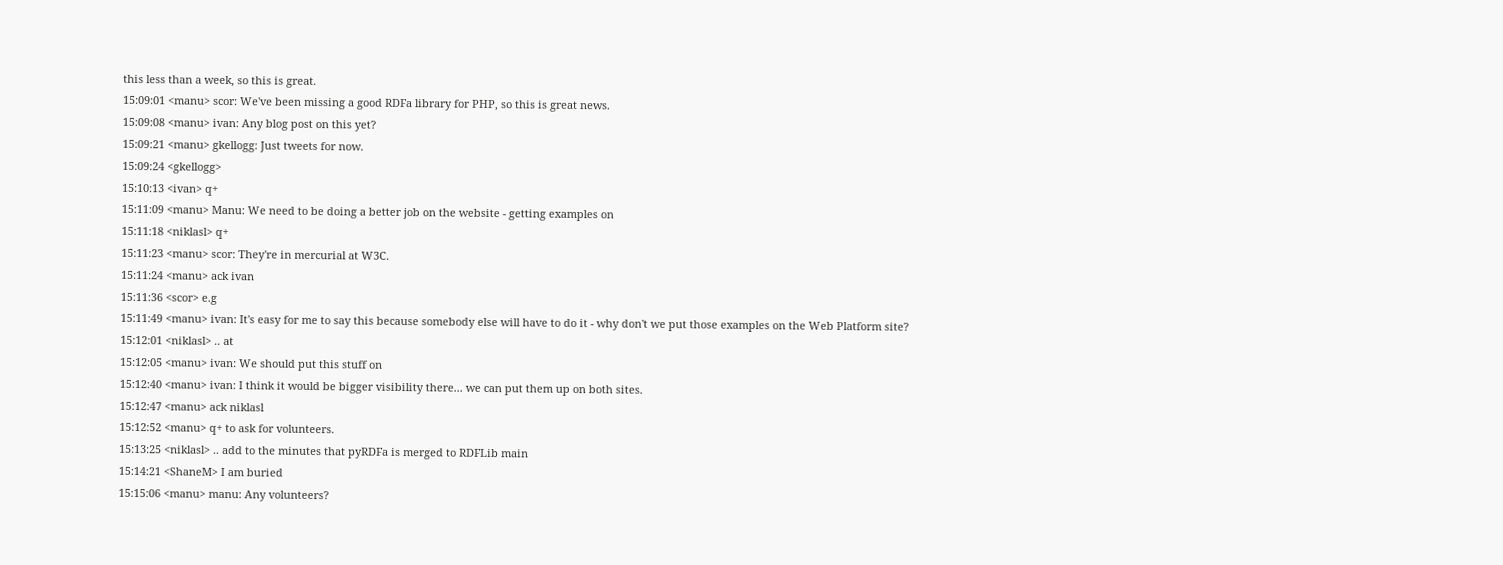this less than a week, so this is great.
15:09:01 <manu> scor: We've been missing a good RDFa library for PHP, so this is great news.
15:09:08 <manu> ivan: Any blog post on this yet?
15:09:21 <manu> gkellogg: Just tweets for now.
15:09:24 <gkellogg>
15:10:13 <ivan> q+
15:11:09 <manu> Manu: We need to be doing a better job on the website - getting examples on
15:11:18 <niklasl> q+
15:11:23 <manu> scor: They're in mercurial at W3C.
15:11:24 <manu> ack ivan
15:11:36 <scor> e.g
15:11:49 <manu> ivan: It's easy for me to say this because somebody else will have to do it - why don't we put those examples on the Web Platform site?
15:12:01 <niklasl> .. at
15:12:05 <manu> ivan: We should put this stuff on
15:12:40 <manu> ivan: I think it would be bigger visibility there... we can put them up on both sites.
15:12:47 <manu> ack niklasl
15:12:52 <manu> q+ to ask for volunteers.
15:13:25 <niklasl> .. add to the minutes that pyRDFa is merged to RDFLib main
15:14:21 <ShaneM> I am buried
15:15:06 <manu> manu: Any volunteers?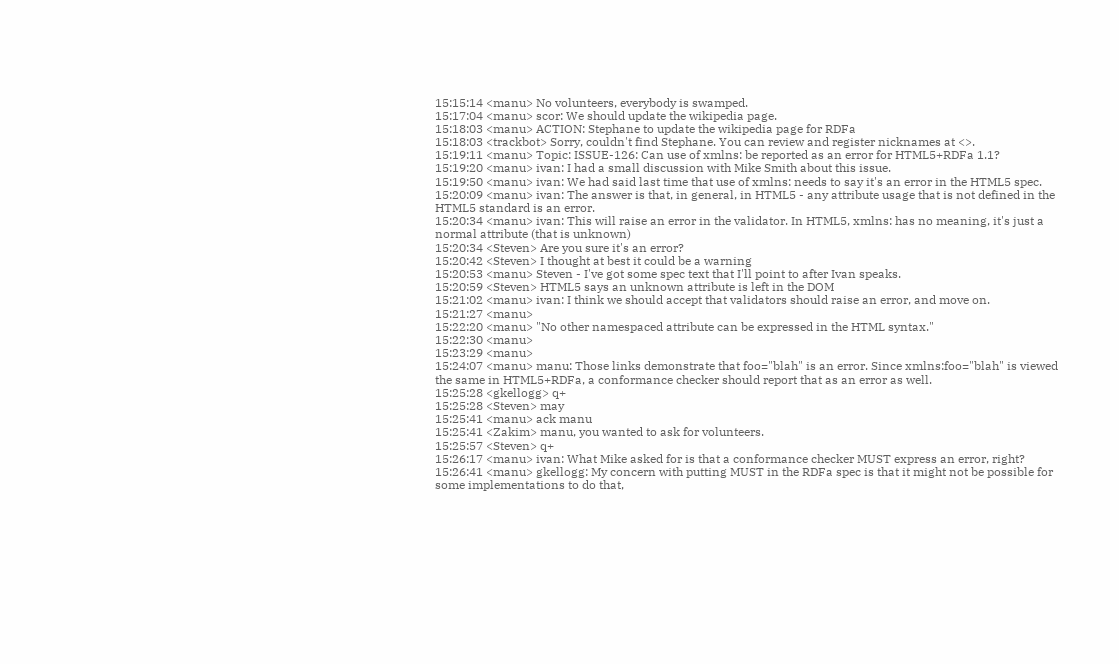15:15:14 <manu> No volunteers, everybody is swamped.
15:17:04 <manu> scor: We should update the wikipedia page.
15:18:03 <manu> ACTION: Stephane to update the wikipedia page for RDFa
15:18:03 <trackbot> Sorry, couldn't find Stephane. You can review and register nicknames at <>.
15:19:11 <manu> Topic: ISSUE-126: Can use of xmlns: be reported as an error for HTML5+RDFa 1.1?
15:19:20 <manu> ivan: I had a small discussion with Mike Smith about this issue.
15:19:50 <manu> ivan: We had said last time that use of xmlns: needs to say it's an error in the HTML5 spec.
15:20:09 <manu> ivan: The answer is that, in general, in HTML5 - any attribute usage that is not defined in the HTML5 standard is an error.
15:20:34 <manu> ivan: This will raise an error in the validator. In HTML5, xmlns: has no meaning, it's just a normal attribute (that is unknown)
15:20:34 <Steven> Are you sure it's an error?
15:20:42 <Steven> I thought at best it could be a warning
15:20:53 <manu> Steven - I've got some spec text that I'll point to after Ivan speaks.
15:20:59 <Steven> HTML5 says an unknown attribute is left in the DOM
15:21:02 <manu> ivan: I think we should accept that validators should raise an error, and move on.
15:21:27 <manu>
15:22:20 <manu> "No other namespaced attribute can be expressed in the HTML syntax."
15:22:30 <manu>
15:23:29 <manu>
15:24:07 <manu> manu: Those links demonstrate that foo="blah" is an error. Since xmlns:foo="blah" is viewed the same in HTML5+RDFa, a conformance checker should report that as an error as well.
15:25:28 <gkellogg> q+
15:25:28 <Steven> may
15:25:41 <manu> ack manu
15:25:41 <Zakim> manu, you wanted to ask for volunteers.
15:25:57 <Steven> q+
15:26:17 <manu> ivan: What Mike asked for is that a conformance checker MUST express an error, right?
15:26:41 <manu> gkellogg: My concern with putting MUST in the RDFa spec is that it might not be possible for some implementations to do that,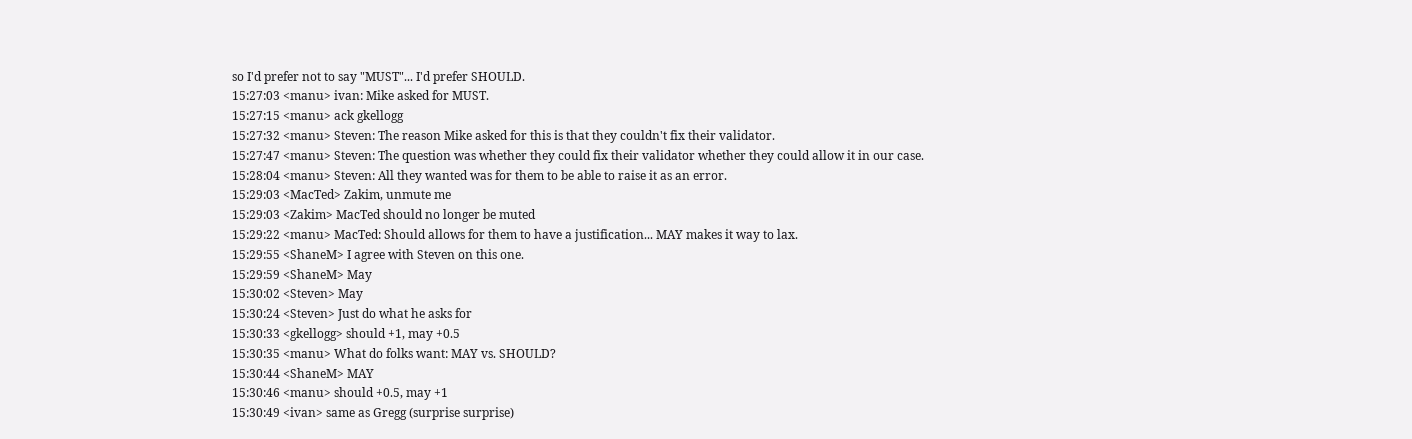so I'd prefer not to say "MUST"... I'd prefer SHOULD.
15:27:03 <manu> ivan: Mike asked for MUST.
15:27:15 <manu> ack gkellogg
15:27:32 <manu> Steven: The reason Mike asked for this is that they couldn't fix their validator.
15:27:47 <manu> Steven: The question was whether they could fix their validator whether they could allow it in our case.
15:28:04 <manu> Steven: All they wanted was for them to be able to raise it as an error.
15:29:03 <MacTed> Zakim, unmute me
15:29:03 <Zakim> MacTed should no longer be muted
15:29:22 <manu> MacTed: Should allows for them to have a justification... MAY makes it way to lax.
15:29:55 <ShaneM> I agree with Steven on this one.
15:29:59 <ShaneM> May
15:30:02 <Steven> May
15:30:24 <Steven> Just do what he asks for
15:30:33 <gkellogg> should +1, may +0.5
15:30:35 <manu> What do folks want: MAY vs. SHOULD?
15:30:44 <ShaneM> MAY
15:30:46 <manu> should +0.5, may +1
15:30:49 <ivan> same as Gregg (surprise surprise)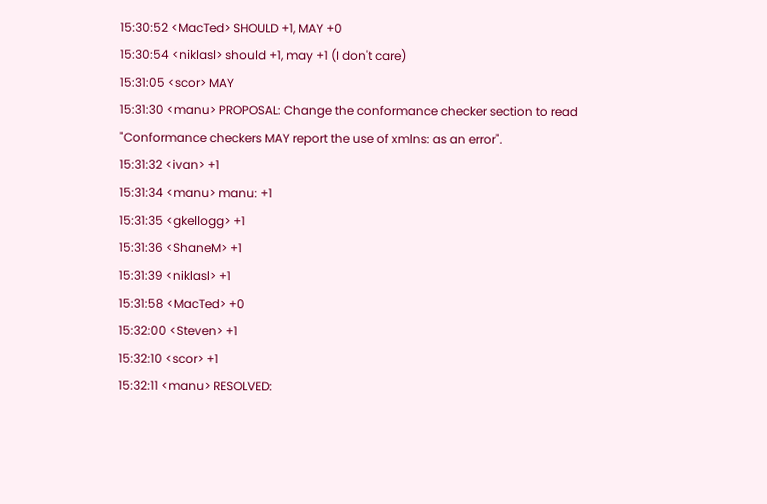15:30:52 <MacTed> SHOULD +1, MAY +0
15:30:54 <niklasl> should +1, may +1 (I don't care)
15:31:05 <scor> MAY
15:31:30 <manu> PROPOSAL: Change the conformance checker section to read "Conformance checkers MAY report the use of xmlns: as an error".
15:31:32 <ivan> +1
15:31:34 <manu> manu: +1
15:31:35 <gkellogg> +1
15:31:36 <ShaneM> +1
15:31:39 <niklasl> +1
15:31:58 <MacTed> +0
15:32:00 <Steven> +1
15:32:10 <scor> +1
15:32:11 <manu> RESOLVED: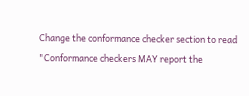Change the conformance checker section to read "Conformance checkers MAY report the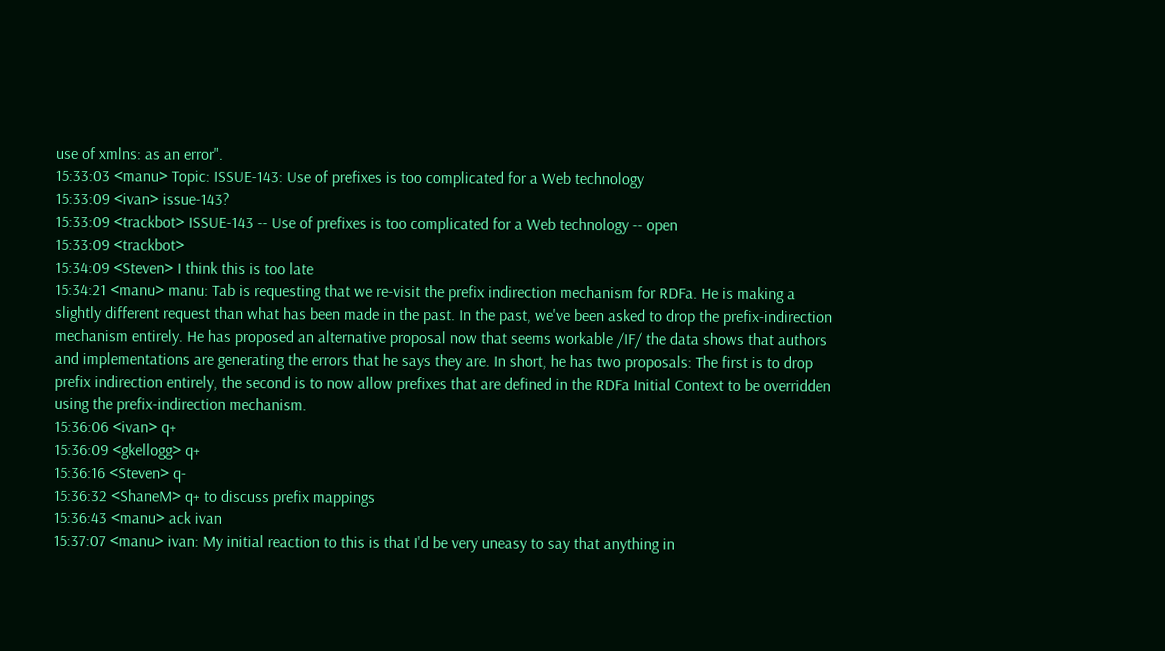use of xmlns: as an error".
15:33:03 <manu> Topic: ISSUE-143: Use of prefixes is too complicated for a Web technology
15:33:09 <ivan> issue-143?
15:33:09 <trackbot> ISSUE-143 -- Use of prefixes is too complicated for a Web technology -- open
15:33:09 <trackbot>
15:34:09 <Steven> I think this is too late
15:34:21 <manu> manu: Tab is requesting that we re-visit the prefix indirection mechanism for RDFa. He is making a slightly different request than what has been made in the past. In the past, we've been asked to drop the prefix-indirection mechanism entirely. He has proposed an alternative proposal now that seems workable /IF/ the data shows that authors and implementations are generating the errors that he says they are. In short, he has two proposals: The first is to drop prefix indirection entirely, the second is to now allow prefixes that are defined in the RDFa Initial Context to be overridden using the prefix-indirection mechanism.
15:36:06 <ivan> q+
15:36:09 <gkellogg> q+
15:36:16 <Steven> q-
15:36:32 <ShaneM> q+ to discuss prefix mappings
15:36:43 <manu> ack ivan
15:37:07 <manu> ivan: My initial reaction to this is that I'd be very uneasy to say that anything in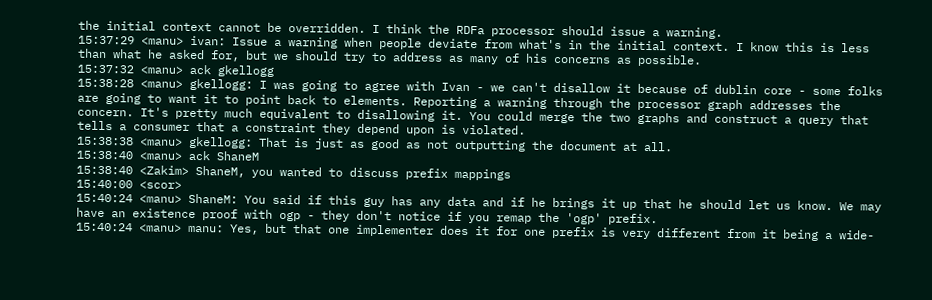the initial context cannot be overridden. I think the RDFa processor should issue a warning.
15:37:29 <manu> ivan: Issue a warning when people deviate from what's in the initial context. I know this is less than what he asked for, but we should try to address as many of his concerns as possible.
15:37:32 <manu> ack gkellogg
15:38:28 <manu> gkellogg: I was going to agree with Ivan - we can't disallow it because of dublin core - some folks are going to want it to point back to elements. Reporting a warning through the processor graph addresses the concern. It's pretty much equivalent to disallowing it. You could merge the two graphs and construct a query that tells a consumer that a constraint they depend upon is violated.
15:38:38 <manu> gkellogg: That is just as good as not outputting the document at all.
15:38:40 <manu> ack ShaneM
15:38:40 <Zakim> ShaneM, you wanted to discuss prefix mappings
15:40:00 <scor>
15:40:24 <manu> ShaneM: You said if this guy has any data and if he brings it up that he should let us know. We may have an existence proof with ogp - they don't notice if you remap the 'ogp' prefix.
15:40:24 <manu> manu: Yes, but that one implementer does it for one prefix is very different from it being a wide-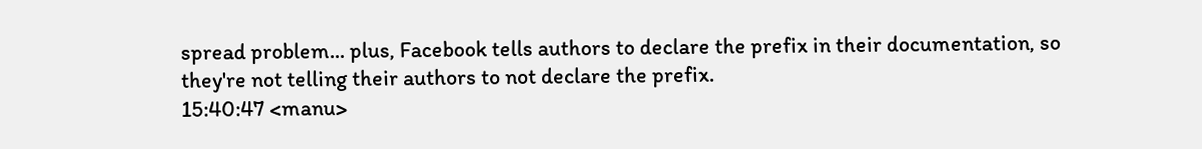spread problem... plus, Facebook tells authors to declare the prefix in their documentation, so they're not telling their authors to not declare the prefix.
15:40:47 <manu>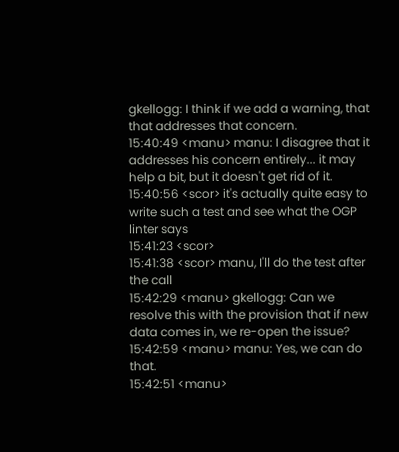gkellogg: I think if we add a warning, that that addresses that concern.
15:40:49 <manu> manu: I disagree that it addresses his concern entirely... it may help a bit, but it doesn't get rid of it.
15:40:56 <scor> it's actually quite easy to write such a test and see what the OGP linter says
15:41:23 <scor>
15:41:38 <scor> manu, I'll do the test after the call
15:42:29 <manu> gkellogg: Can we resolve this with the provision that if new data comes in, we re-open the issue?
15:42:59 <manu> manu: Yes, we can do that.
15:42:51 <manu>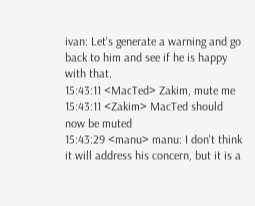ivan: Let's generate a warning and go back to him and see if he is happy with that.
15:43:11 <MacTed> Zakim, mute me
15:43:11 <Zakim> MacTed should now be muted
15:43:29 <manu> manu: I don't think it will address his concern, but it is a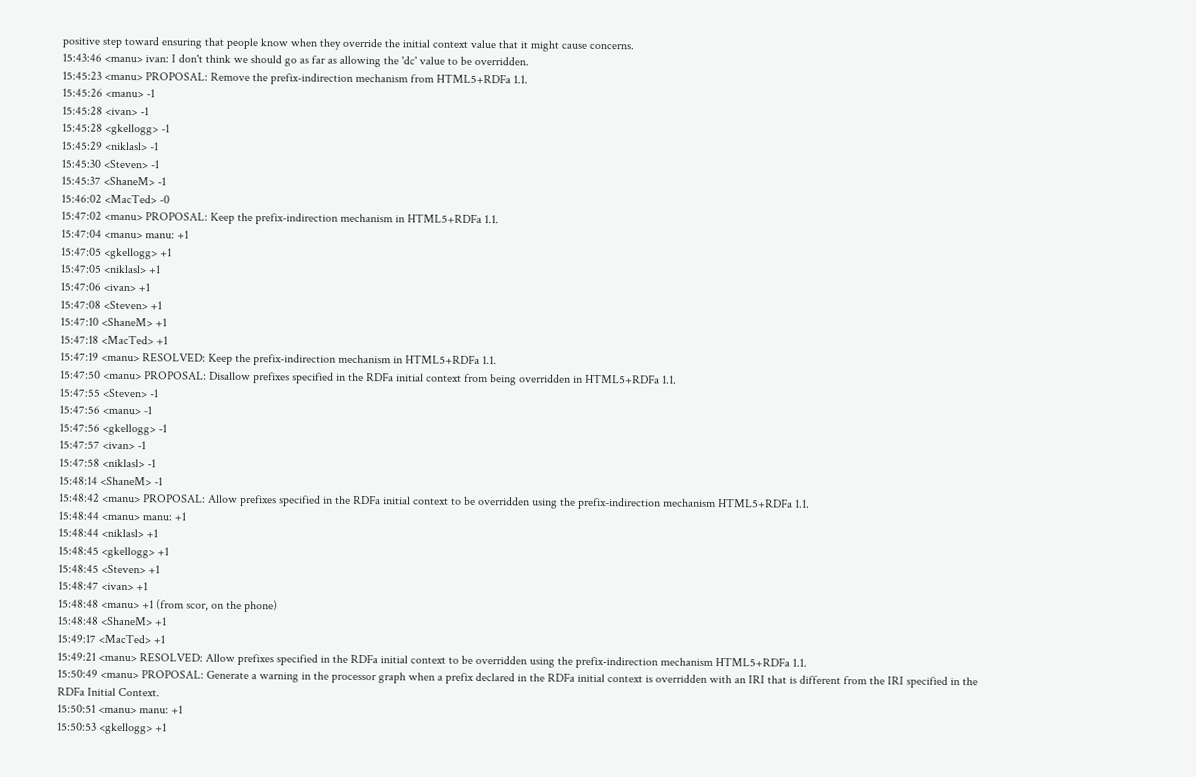positive step toward ensuring that people know when they override the initial context value that it might cause concerns.
15:43:46 <manu> ivan: I don't think we should go as far as allowing the 'dc' value to be overridden.
15:45:23 <manu> PROPOSAL: Remove the prefix-indirection mechanism from HTML5+RDFa 1.1.
15:45:26 <manu> -1
15:45:28 <ivan> -1
15:45:28 <gkellogg> -1
15:45:29 <niklasl> -1
15:45:30 <Steven> -1
15:45:37 <ShaneM> -1
15:46:02 <MacTed> -0
15:47:02 <manu> PROPOSAL: Keep the prefix-indirection mechanism in HTML5+RDFa 1.1.
15:47:04 <manu> manu: +1
15:47:05 <gkellogg> +1
15:47:05 <niklasl> +1
15:47:06 <ivan> +1
15:47:08 <Steven> +1
15:47:10 <ShaneM> +1
15:47:18 <MacTed> +1
15:47:19 <manu> RESOLVED: Keep the prefix-indirection mechanism in HTML5+RDFa 1.1.
15:47:50 <manu> PROPOSAL: Disallow prefixes specified in the RDFa initial context from being overridden in HTML5+RDFa 1.1.
15:47:55 <Steven> -1
15:47:56 <manu> -1
15:47:56 <gkellogg> -1
15:47:57 <ivan> -1
15:47:58 <niklasl> -1
15:48:14 <ShaneM> -1
15:48:42 <manu> PROPOSAL: Allow prefixes specified in the RDFa initial context to be overridden using the prefix-indirection mechanism HTML5+RDFa 1.1.
15:48:44 <manu> manu: +1
15:48:44 <niklasl> +1
15:48:45 <gkellogg> +1
15:48:45 <Steven> +1
15:48:47 <ivan> +1
15:48:48 <manu> +1 (from scor, on the phone)
15:48:48 <ShaneM> +1
15:49:17 <MacTed> +1
15:49:21 <manu> RESOLVED: Allow prefixes specified in the RDFa initial context to be overridden using the prefix-indirection mechanism HTML5+RDFa 1.1.
15:50:49 <manu> PROPOSAL: Generate a warning in the processor graph when a prefix declared in the RDFa initial context is overridden with an IRI that is different from the IRI specified in the RDFa Initial Context.
15:50:51 <manu> manu: +1
15:50:53 <gkellogg> +1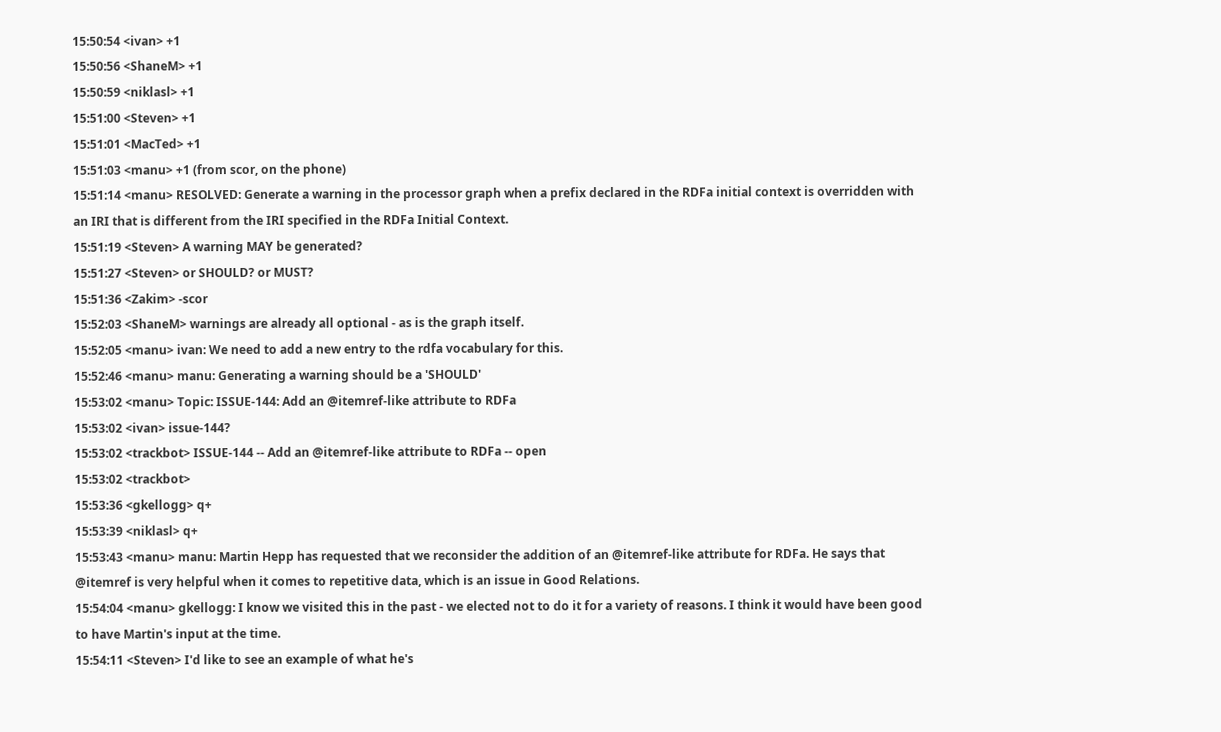15:50:54 <ivan> +1
15:50:56 <ShaneM> +1
15:50:59 <niklasl> +1
15:51:00 <Steven> +1
15:51:01 <MacTed> +1
15:51:03 <manu> +1 (from scor, on the phone)
15:51:14 <manu> RESOLVED: Generate a warning in the processor graph when a prefix declared in the RDFa initial context is overridden with an IRI that is different from the IRI specified in the RDFa Initial Context.
15:51:19 <Steven> A warning MAY be generated?
15:51:27 <Steven> or SHOULD? or MUST?
15:51:36 <Zakim> -scor
15:52:03 <ShaneM> warnings are already all optional - as is the graph itself.
15:52:05 <manu> ivan: We need to add a new entry to the rdfa vocabulary for this.
15:52:46 <manu> manu: Generating a warning should be a 'SHOULD'
15:53:02 <manu> Topic: ISSUE-144: Add an @itemref-like attribute to RDFa
15:53:02 <ivan> issue-144?
15:53:02 <trackbot> ISSUE-144 -- Add an @itemref-like attribute to RDFa -- open
15:53:02 <trackbot>
15:53:36 <gkellogg> q+
15:53:39 <niklasl> q+
15:53:43 <manu> manu: Martin Hepp has requested that we reconsider the addition of an @itemref-like attribute for RDFa. He says that @itemref is very helpful when it comes to repetitive data, which is an issue in Good Relations.
15:54:04 <manu> gkellogg: I know we visited this in the past - we elected not to do it for a variety of reasons. I think it would have been good to have Martin's input at the time.
15:54:11 <Steven> I'd like to see an example of what he's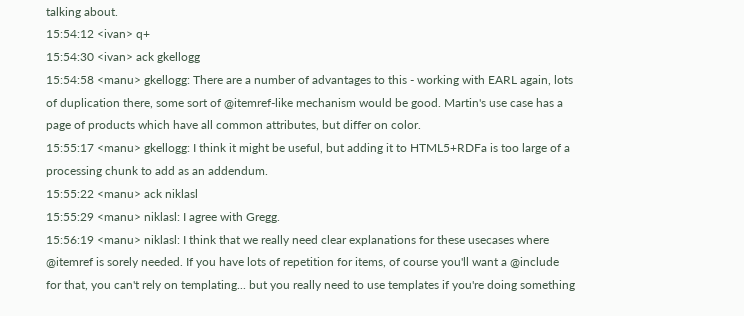talking about.
15:54:12 <ivan> q+
15:54:30 <ivan> ack gkellogg
15:54:58 <manu> gkellogg: There are a number of advantages to this - working with EARL again, lots of duplication there, some sort of @itemref-like mechanism would be good. Martin's use case has a page of products which have all common attributes, but differ on color.
15:55:17 <manu> gkellogg: I think it might be useful, but adding it to HTML5+RDFa is too large of a processing chunk to add as an addendum.
15:55:22 <manu> ack niklasl
15:55:29 <manu> niklasl: I agree with Gregg.
15:56:19 <manu> niklasl: I think that we really need clear explanations for these usecases where @itemref is sorely needed. If you have lots of repetition for items, of course you'll want a @include for that, you can't rely on templating... but you really need to use templates if you're doing something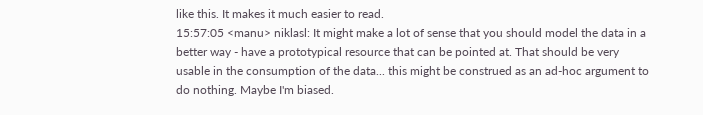like this. It makes it much easier to read.
15:57:05 <manu> niklasl: It might make a lot of sense that you should model the data in a better way - have a prototypical resource that can be pointed at. That should be very usable in the consumption of the data... this might be construed as an ad-hoc argument to do nothing. Maybe I'm biased.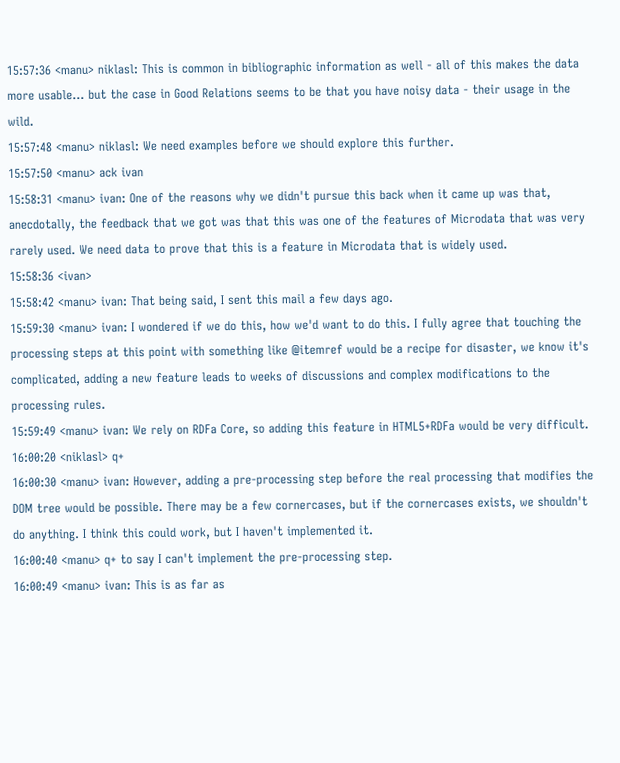15:57:36 <manu> niklasl: This is common in bibliographic information as well - all of this makes the data more usable... but the case in Good Relations seems to be that you have noisy data - their usage in the wild.
15:57:48 <manu> niklasl: We need examples before we should explore this further.
15:57:50 <manu> ack ivan
15:58:31 <manu> ivan: One of the reasons why we didn't pursue this back when it came up was that, anecdotally, the feedback that we got was that this was one of the features of Microdata that was very rarely used. We need data to prove that this is a feature in Microdata that is widely used.
15:58:36 <ivan>
15:58:42 <manu> ivan: That being said, I sent this mail a few days ago.
15:59:30 <manu> ivan: I wondered if we do this, how we'd want to do this. I fully agree that touching the processing steps at this point with something like @itemref would be a recipe for disaster, we know it's complicated, adding a new feature leads to weeks of discussions and complex modifications to the processing rules.
15:59:49 <manu> ivan: We rely on RDFa Core, so adding this feature in HTML5+RDFa would be very difficult.
16:00:20 <niklasl> q+
16:00:30 <manu> ivan: However, adding a pre-processing step before the real processing that modifies the DOM tree would be possible. There may be a few cornercases, but if the cornercases exists, we shouldn't do anything. I think this could work, but I haven't implemented it.
16:00:40 <manu> q+ to say I can't implement the pre-processing step.
16:00:49 <manu> ivan: This is as far as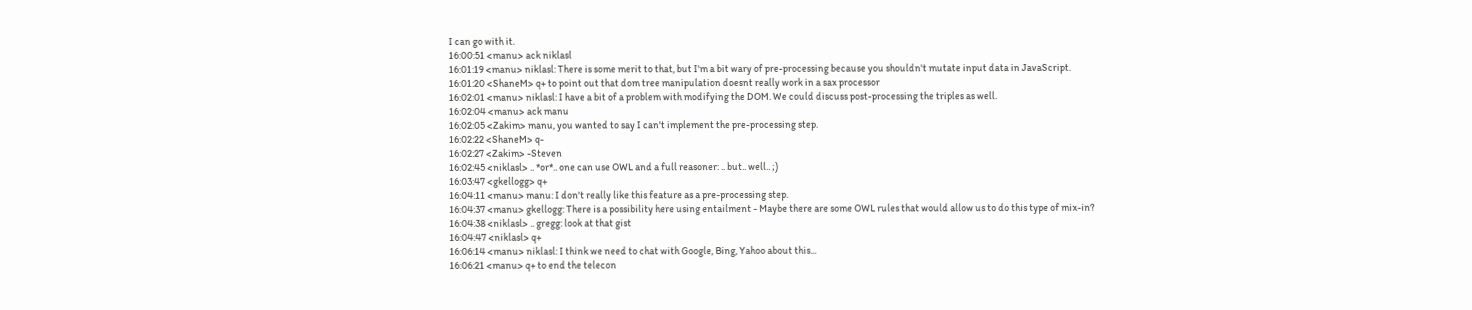I can go with it.
16:00:51 <manu> ack niklasl
16:01:19 <manu> niklasl: There is some merit to that, but I'm a bit wary of pre-processing because you shouldn't mutate input data in JavaScript.
16:01:20 <ShaneM> q+ to point out that dom tree manipulation doesnt really work in a sax processor
16:02:01 <manu> niklasl: I have a bit of a problem with modifying the DOM. We could discuss post-processing the triples as well.
16:02:04 <manu> ack manu
16:02:05 <Zakim> manu, you wanted to say I can't implement the pre-processing step.
16:02:22 <ShaneM> q-
16:02:27 <Zakim> -Steven
16:02:45 <niklasl> .. *or*.. one can use OWL and a full reasoner: .. but.. well.. ;)
16:03:47 <gkellogg> q+
16:04:11 <manu> manu: I don't really like this feature as a pre-processing step.
16:04:37 <manu> gkellogg: There is a possibility here using entailment - Maybe there are some OWL rules that would allow us to do this type of mix-in?
16:04:38 <niklasl> .. gregg: look at that gist
16:04:47 <niklasl> q+
16:06:14 <manu> niklasl: I think we need to chat with Google, Bing, Yahoo about this...
16:06:21 <manu> q+ to end the telecon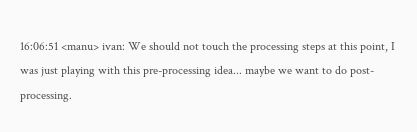16:06:51 <manu> ivan: We should not touch the processing steps at this point, I was just playing with this pre-processing idea... maybe we want to do post-processing.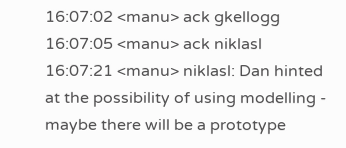16:07:02 <manu> ack gkellogg
16:07:05 <manu> ack niklasl
16:07:21 <manu> niklasl: Dan hinted at the possibility of using modelling - maybe there will be a prototype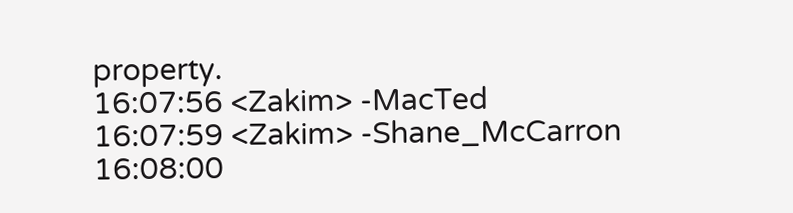property.
16:07:56 <Zakim> -MacTed
16:07:59 <Zakim> -Shane_McCarron
16:08:00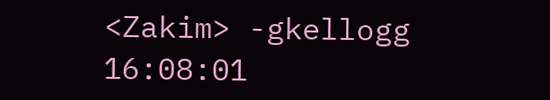<Zakim> -gkellogg
16:08:01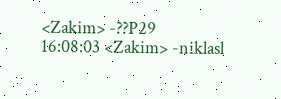<Zakim> -??P29
16:08:03 <Zakim> -niklasl